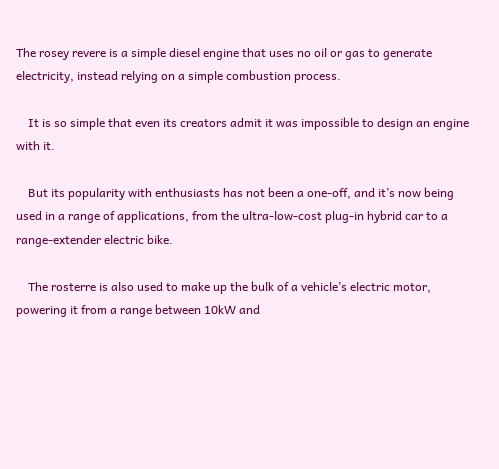The rosey revere is a simple diesel engine that uses no oil or gas to generate electricity, instead relying on a simple combustion process.

    It is so simple that even its creators admit it was impossible to design an engine with it.

    But its popularity with enthusiasts has not been a one-off, and it’s now being used in a range of applications, from the ultra-low-cost plug-in hybrid car to a range-extender electric bike.

    The rosterre is also used to make up the bulk of a vehicle’s electric motor, powering it from a range between 10kW and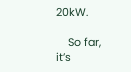20kW.

    So far, it’s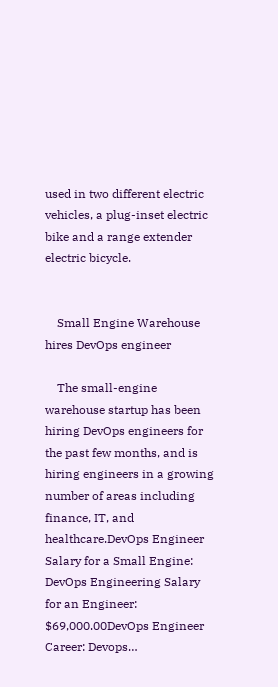used in two different electric vehicles, a plug-inset electric bike and a range extender electric bicycle.


    Small Engine Warehouse hires DevOps engineer

    The small-engine warehouse startup has been hiring DevOps engineers for the past few months, and is hiring engineers in a growing number of areas including finance, IT, and healthcare.DevOps Engineer Salary for a Small Engine: DevOps Engineering Salary for an Engineer: $69,000.00DevOps Engineer Career: Devops…